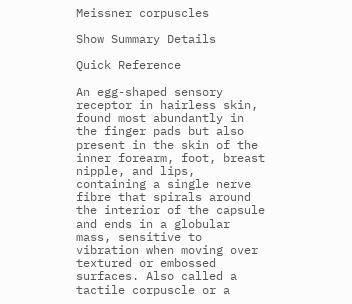Meissner corpuscles

Show Summary Details

Quick Reference

An egg-shaped sensory receptor in hairless skin, found most abundantly in the finger pads but also present in the skin of the inner forearm, foot, breast nipple, and lips, containing a single nerve fibre that spirals around the interior of the capsule and ends in a globular mass, sensitive to vibration when moving over textured or embossed surfaces. Also called a tactile corpuscle or a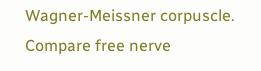Wagner-Meissner corpuscle. Compare free nerve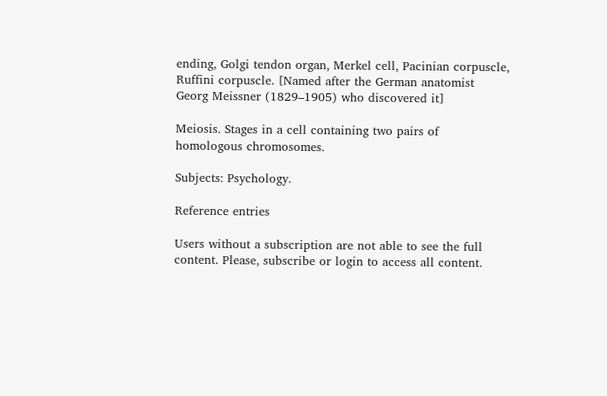ending, Golgi tendon organ, Merkel cell, Pacinian corpuscle, Ruffini corpuscle. [Named after the German anatomist Georg Meissner (1829–1905) who discovered it]

Meiosis. Stages in a cell containing two pairs of homologous chromosomes.

Subjects: Psychology.

Reference entries

Users without a subscription are not able to see the full content. Please, subscribe or login to access all content.